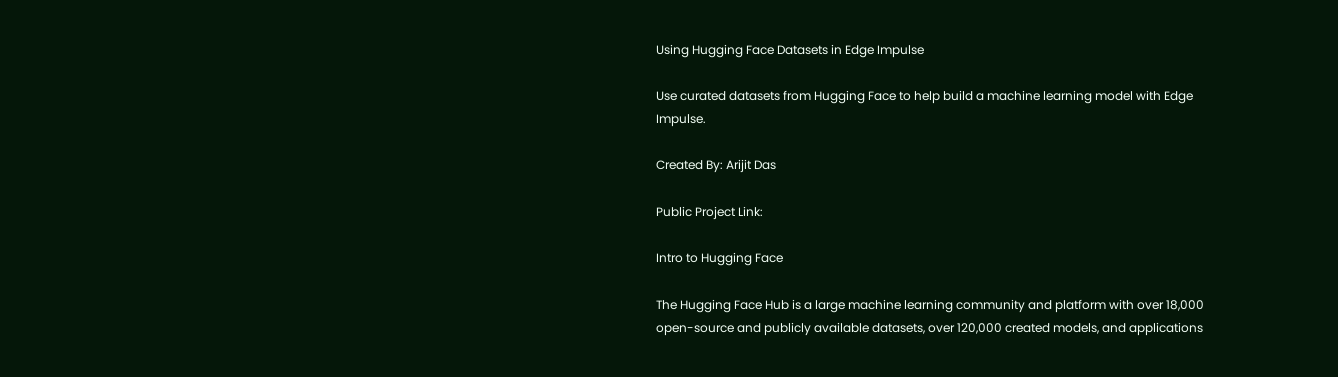Using Hugging Face Datasets in Edge Impulse

Use curated datasets from Hugging Face to help build a machine learning model with Edge Impulse.

Created By: Arijit Das

Public Project Link:

Intro to Hugging Face

The Hugging Face Hub is a large machine learning community and platform with over 18,000 open-source and publicly available datasets, over 120,000 created models, and applications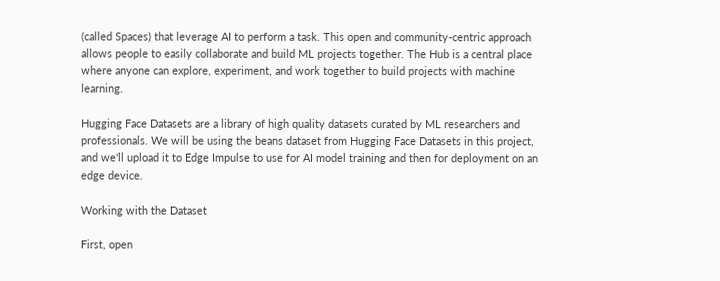(called Spaces) that leverage AI to perform a task. This open and community-centric approach allows people to easily collaborate and build ML projects together. The Hub is a central place where anyone can explore, experiment, and work together to build projects with machine learning.

Hugging Face Datasets are a library of high quality datasets curated by ML researchers and professionals. We will be using the beans dataset from Hugging Face Datasets in this project, and we'll upload it to Edge Impulse to use for AI model training and then for deployment on an edge device.

Working with the Dataset

First, open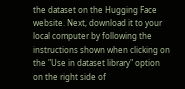the dataset on the Hugging Face website. Next, download it to your local computer by following the instructions shown when clicking on the "Use in dataset library" option on the right side of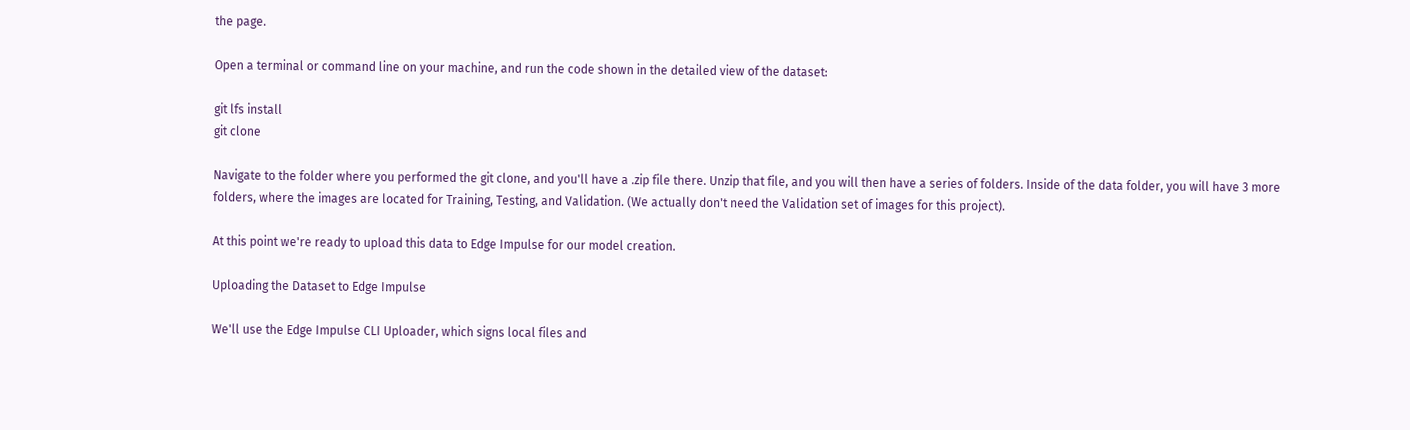the page.

Open a terminal or command line on your machine, and run the code shown in the detailed view of the dataset:

git lfs install
git clone

Navigate to the folder where you performed the git clone, and you'll have a .zip file there. Unzip that file, and you will then have a series of folders. Inside of the data folder, you will have 3 more folders, where the images are located for Training, Testing, and Validation. (We actually don't need the Validation set of images for this project).

At this point we're ready to upload this data to Edge Impulse for our model creation.

Uploading the Dataset to Edge Impulse

We'll use the Edge Impulse CLI Uploader, which signs local files and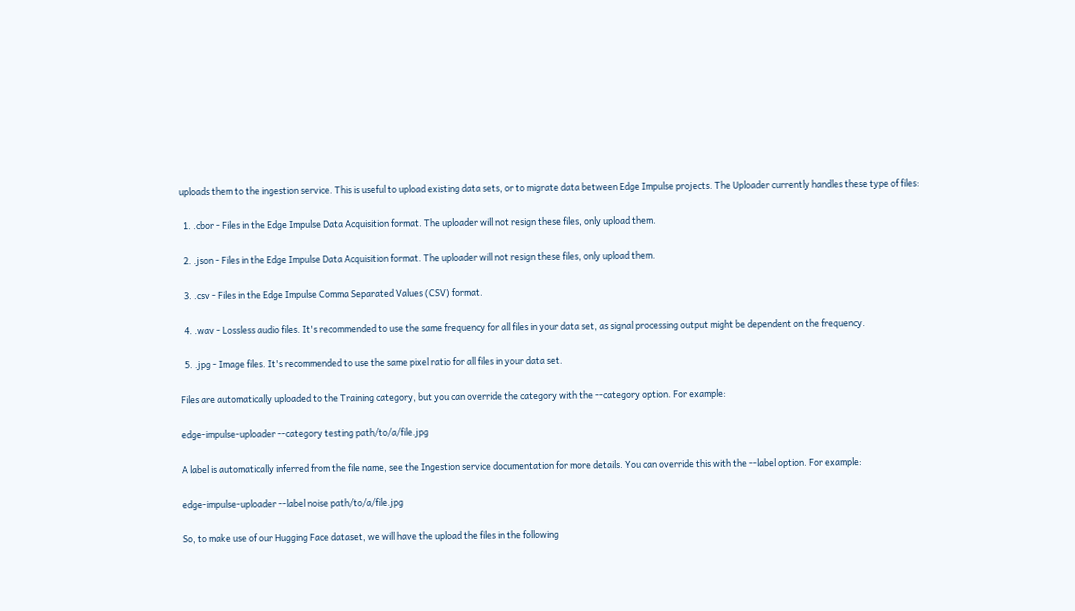uploads them to the ingestion service. This is useful to upload existing data sets, or to migrate data between Edge Impulse projects. The Uploader currently handles these type of files:

  1. .cbor - Files in the Edge Impulse Data Acquisition format. The uploader will not resign these files, only upload them.

  2. .json - Files in the Edge Impulse Data Acquisition format. The uploader will not resign these files, only upload them.

  3. .csv - Files in the Edge Impulse Comma Separated Values (CSV) format.

  4. .wav - Lossless audio files. It's recommended to use the same frequency for all files in your data set, as signal processing output might be dependent on the frequency.

  5. .jpg - Image files. It's recommended to use the same pixel ratio for all files in your data set.

Files are automatically uploaded to the Training category, but you can override the category with the --category option. For example:

edge-impulse-uploader --category testing path/to/a/file.jpg

A label is automatically inferred from the file name, see the Ingestion service documentation for more details. You can override this with the --label option. For example:

edge-impulse-uploader --label noise path/to/a/file.jpg

So, to make use of our Hugging Face dataset, we will have the upload the files in the following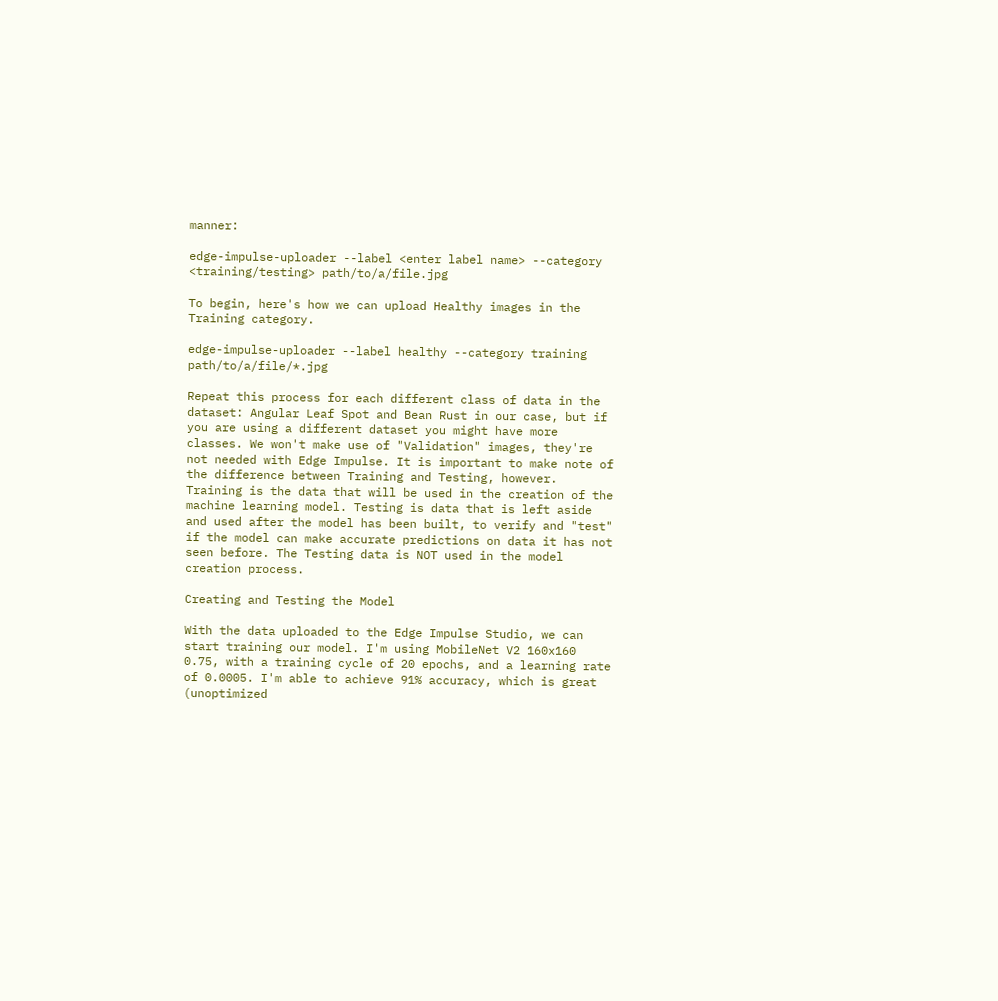manner:

edge-impulse-uploader --label <enter label name> --category <training/testing> path/to/a/file.jpg

To begin, here's how we can upload Healthy images in the Training category.

edge-impulse-uploader --label healthy --category training path/to/a/file/*.jpg

Repeat this process for each different class of data in the dataset: Angular Leaf Spot and Bean Rust in our case, but if you are using a different dataset you might have more classes. We won't make use of "Validation" images, they're not needed with Edge Impulse. It is important to make note of the difference between Training and Testing, however. Training is the data that will be used in the creation of the machine learning model. Testing is data that is left aside and used after the model has been built, to verify and "test" if the model can make accurate predictions on data it has not seen before. The Testing data is NOT used in the model creation process.

Creating and Testing the Model

With the data uploaded to the Edge Impulse Studio, we can start training our model. I'm using MobileNet V2 160x160 0.75, with a training cycle of 20 epochs, and a learning rate of 0.0005. I'm able to achieve 91% accuracy, which is great (unoptimized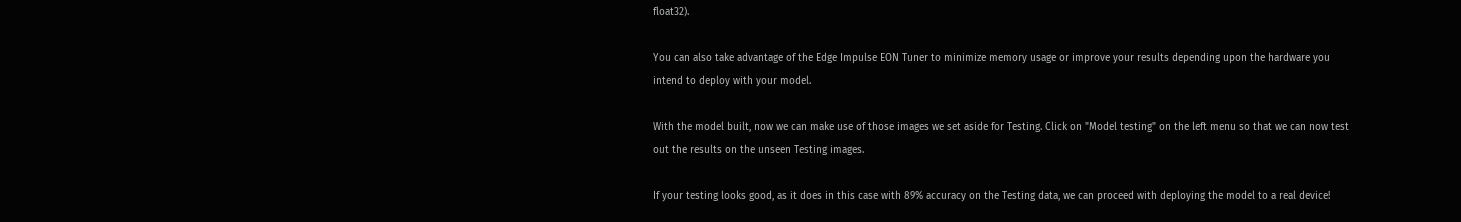float32).

You can also take advantage of the Edge Impulse EON Tuner to minimize memory usage or improve your results depending upon the hardware you intend to deploy with your model.

With the model built, now we can make use of those images we set aside for Testing. Click on "Model testing" on the left menu so that we can now test out the results on the unseen Testing images.

If your testing looks good, as it does in this case with 89% accuracy on the Testing data, we can proceed with deploying the model to a real device!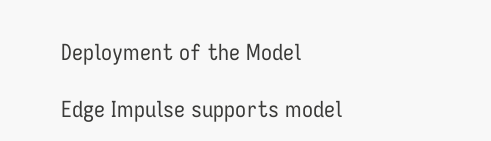Deployment of the Model

Edge Impulse supports model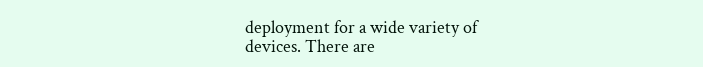deployment for a wide variety of devices. There are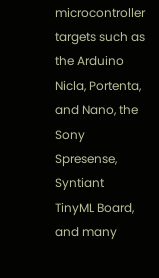microcontroller targets such as the Arduino Nicla, Portenta, and Nano, the Sony Spresense, Syntiant TinyML Board, and many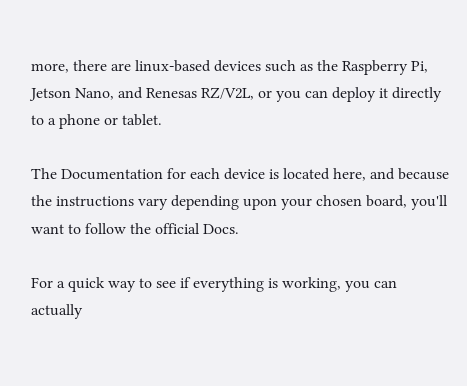more, there are linux-based devices such as the Raspberry Pi, Jetson Nano, and Renesas RZ/V2L, or you can deploy it directly to a phone or tablet.

The Documentation for each device is located here, and because the instructions vary depending upon your chosen board, you'll want to follow the official Docs.

For a quick way to see if everything is working, you can actually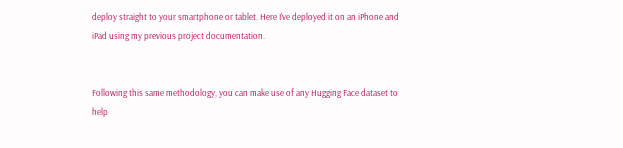deploy straight to your smartphone or tablet. Here I've deployed it on an iPhone and iPad using my previous project documentation.


Following this same methodology, you can make use of any Hugging Face dataset to help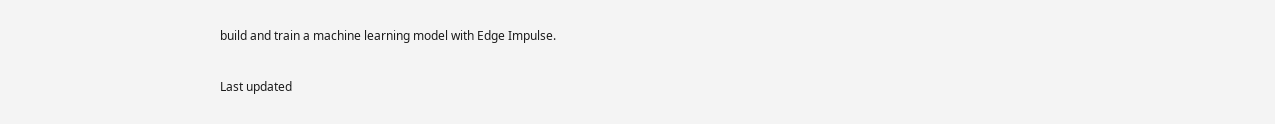build and train a machine learning model with Edge Impulse.

Last updated